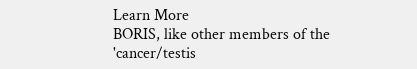Learn More
BORIS, like other members of the 'cancer/testis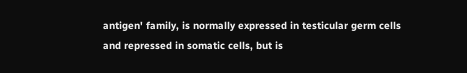antigen' family, is normally expressed in testicular germ cells and repressed in somatic cells, but is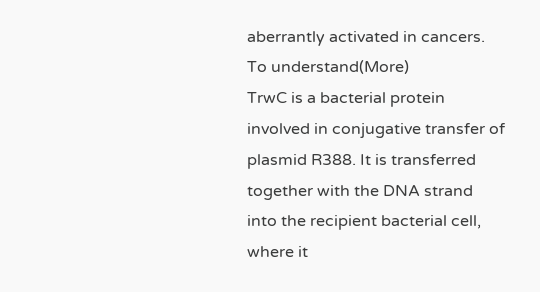aberrantly activated in cancers. To understand(More)
TrwC is a bacterial protein involved in conjugative transfer of plasmid R388. It is transferred together with the DNA strand into the recipient bacterial cell, where it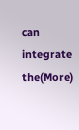can integrate the(More)